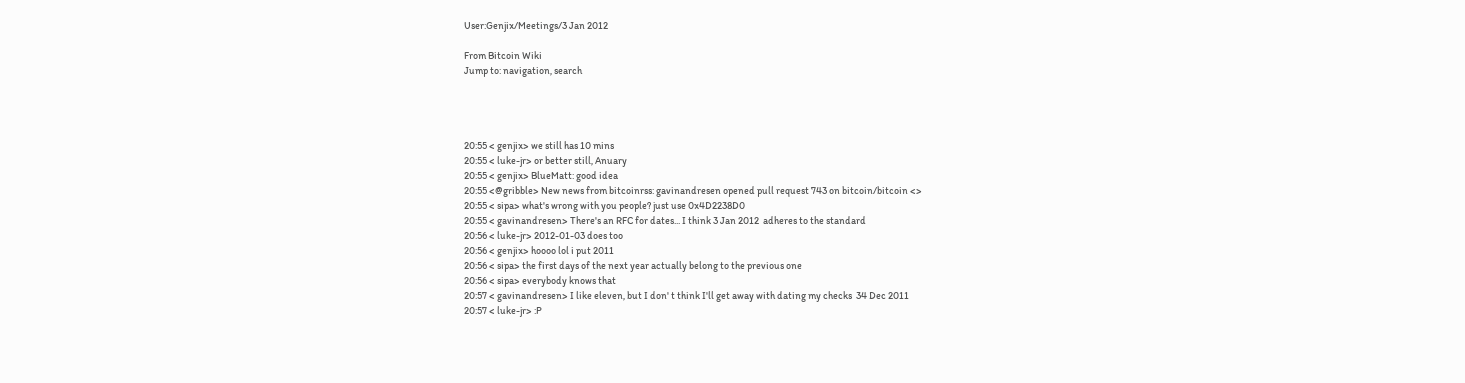User:Genjix/Meetings/3 Jan 2012

From Bitcoin Wiki
Jump to: navigation, search




20:55 < genjix> we still has 10 mins
20:55 < luke-jr> or better still, Anuary
20:55 < genjix> BlueMatt: good idea
20:55 <@gribble> New news from bitcoinrss: gavinandresen opened pull request 743 on bitcoin/bitcoin <>
20:55 < sipa> what's wrong with you people? just use 0x4D2238D0
20:55 < gavinandresen> There's an RFC for dates... I think 3 Jan 2012  adheres to the standard
20:56 < luke-jr> 2012-01-03 does too
20:56 < genjix> hoooo lol i put 2011
20:56 < sipa> the first days of the next year actually belong to the previous one
20:56 < sipa> everybody knows that
20:57 < gavinandresen> I like eleven, but I don' t think I'll get away with dating my checks  34 Dec 2011
20:57 < luke-jr> :P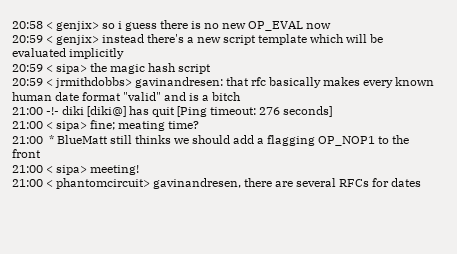20:58 < genjix> so i guess there is no new OP_EVAL now
20:59 < genjix> instead there's a new script template which will be evaluated implicitly
20:59 < sipa> the magic hash script
20:59 < jrmithdobbs> gavinandresen: that rfc basically makes every known human date format "valid" and is a bitch
21:00 -!- diki [diki@] has quit [Ping timeout: 276 seconds]
21:00 < sipa> fine; meating time?
21:00  * BlueMatt still thinks we should add a flagging OP_NOP1 to the front
21:00 < sipa> meeting!
21:00 < phantomcircuit> gavinandresen, there are several RFCs for dates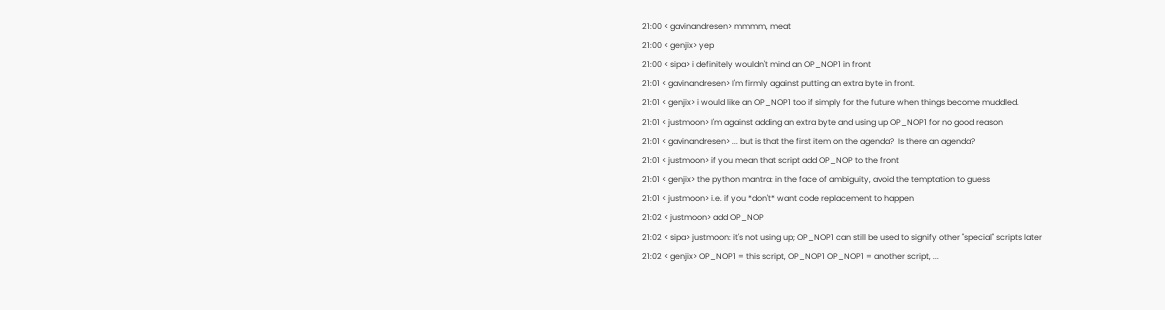21:00 < gavinandresen> mmmm, meat
21:00 < genjix> yep
21:00 < sipa> i definitely wouldn't mind an OP_NOP1 in front
21:01 < gavinandresen> I'm firmly against putting an extra byte in front.
21:01 < genjix> i would like an OP_NOP1 too if simply for the future when things become muddled.
21:01 < justmoon> I'm against adding an extra byte and using up OP_NOP1 for no good reason
21:01 < gavinandresen> ... but is that the first item on the agenda?  Is there an agenda?
21:01 < justmoon> if you mean that script add OP_NOP to the front
21:01 < genjix> the python mantra: in the face of ambiguity, avoid the temptation to guess
21:01 < justmoon> i.e. if you *don't* want code replacement to happen
21:02 < justmoon> add OP_NOP
21:02 < sipa> justmoon: it's not using up; OP_NOP1 can still be used to signify other "special" scripts later
21:02 < genjix> OP_NOP1 = this script, OP_NOP1 OP_NOP1 = another script, ...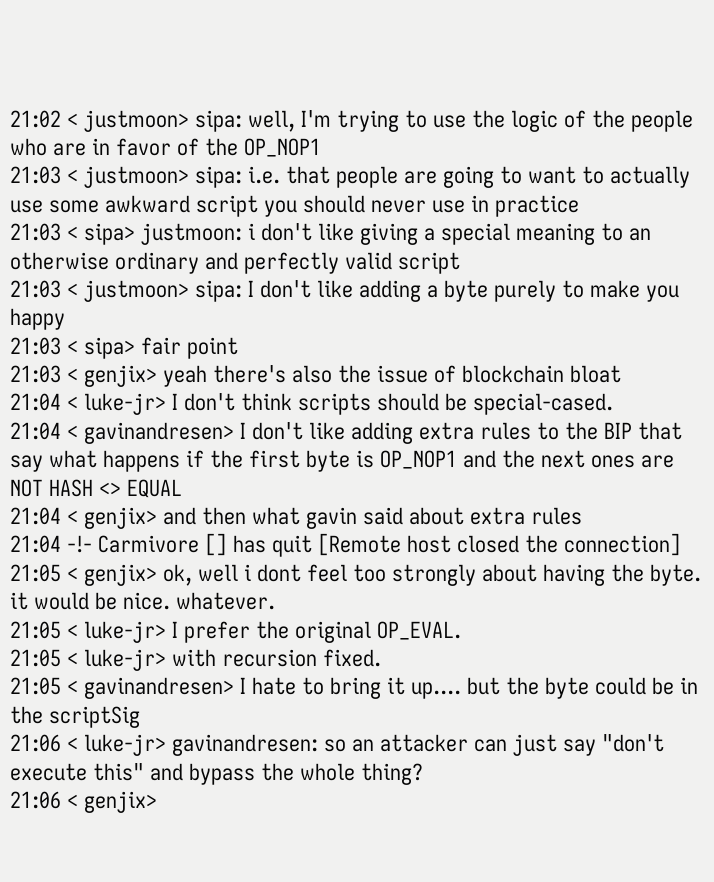21:02 < justmoon> sipa: well, I'm trying to use the logic of the people who are in favor of the OP_NOP1
21:03 < justmoon> sipa: i.e. that people are going to want to actually use some awkward script you should never use in practice
21:03 < sipa> justmoon: i don't like giving a special meaning to an otherwise ordinary and perfectly valid script
21:03 < justmoon> sipa: I don't like adding a byte purely to make you happy
21:03 < sipa> fair point
21:03 < genjix> yeah there's also the issue of blockchain bloat
21:04 < luke-jr> I don't think scripts should be special-cased.
21:04 < gavinandresen> I don't like adding extra rules to the BIP that say what happens if the first byte is OP_NOP1 and the next ones are NOT HASH <> EQUAL
21:04 < genjix> and then what gavin said about extra rules
21:04 -!- Carmivore [] has quit [Remote host closed the connection]
21:05 < genjix> ok, well i dont feel too strongly about having the byte. it would be nice. whatever.
21:05 < luke-jr> I prefer the original OP_EVAL.
21:05 < luke-jr> with recursion fixed.
21:05 < gavinandresen> I hate to bring it up.... but the byte could be in the scriptSig
21:06 < luke-jr> gavinandresen: so an attacker can just say "don't execute this" and bypass the whole thing?
21:06 < genjix>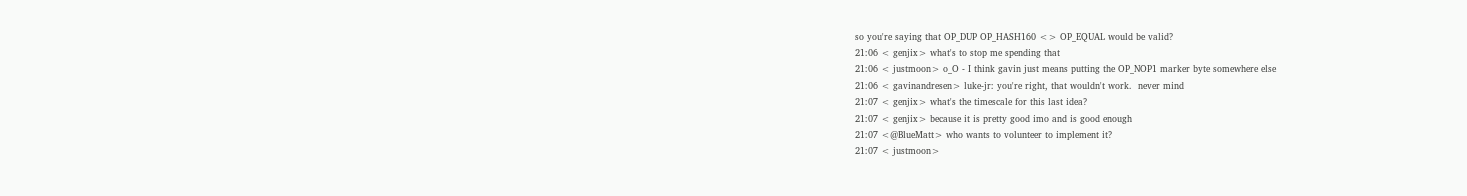so you're saying that OP_DUP OP_HASH160 <> OP_EQUAL would be valid?
21:06 < genjix> what's to stop me spending that
21:06 < justmoon> o_O - I think gavin just means putting the OP_NOP1 marker byte somewhere else
21:06 < gavinandresen> luke-jr: you're right, that wouldn't work.  never mind
21:07 < genjix> what's the timescale for this last idea?
21:07 < genjix> because it is pretty good imo and is good enough
21:07 <@BlueMatt> who wants to volunteer to implement it?
21:07 < justmoon>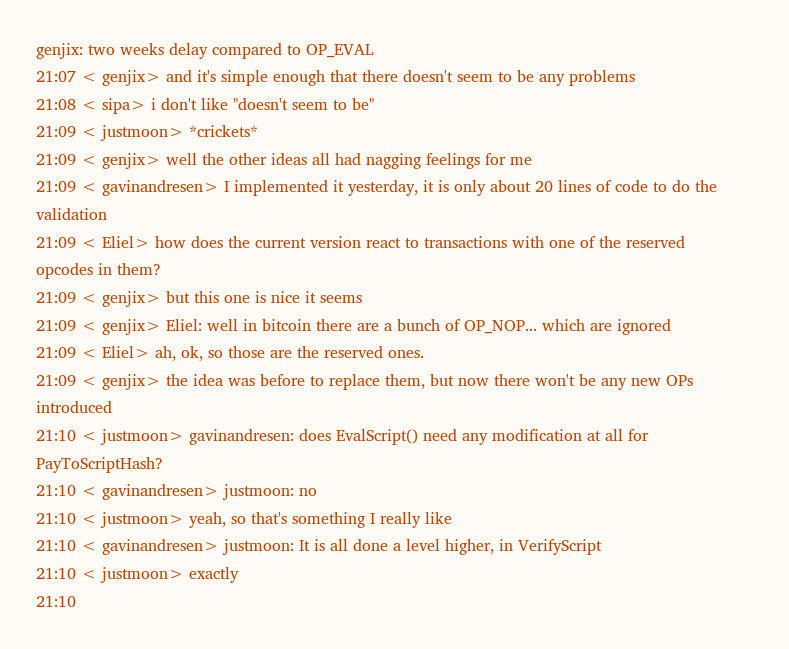genjix: two weeks delay compared to OP_EVAL
21:07 < genjix> and it's simple enough that there doesn't seem to be any problems
21:08 < sipa> i don't like "doesn't seem to be"
21:09 < justmoon> *crickets*
21:09 < genjix> well the other ideas all had nagging feelings for me
21:09 < gavinandresen> I implemented it yesterday, it is only about 20 lines of code to do the validation
21:09 < Eliel> how does the current version react to transactions with one of the reserved opcodes in them?
21:09 < genjix> but this one is nice it seems
21:09 < genjix> Eliel: well in bitcoin there are a bunch of OP_NOP... which are ignored
21:09 < Eliel> ah, ok, so those are the reserved ones.
21:09 < genjix> the idea was before to replace them, but now there won't be any new OPs introduced
21:10 < justmoon> gavinandresen: does EvalScript() need any modification at all for PayToScriptHash?
21:10 < gavinandresen> justmoon: no
21:10 < justmoon> yeah, so that's something I really like
21:10 < gavinandresen> justmoon: It is all done a level higher, in VerifyScript
21:10 < justmoon> exactly
21:10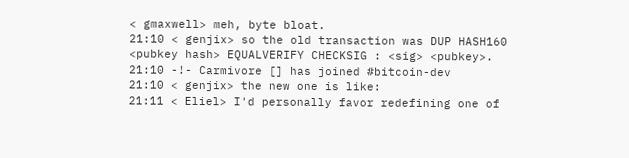< gmaxwell> meh, byte bloat.
21:10 < genjix> so the old transaction was DUP HASH160 <pubkey hash> EQUALVERIFY CHECKSIG : <sig> <pubkey>.
21:10 -!- Carmivore [] has joined #bitcoin-dev
21:10 < genjix> the new one is like:
21:11 < Eliel> I'd personally favor redefining one of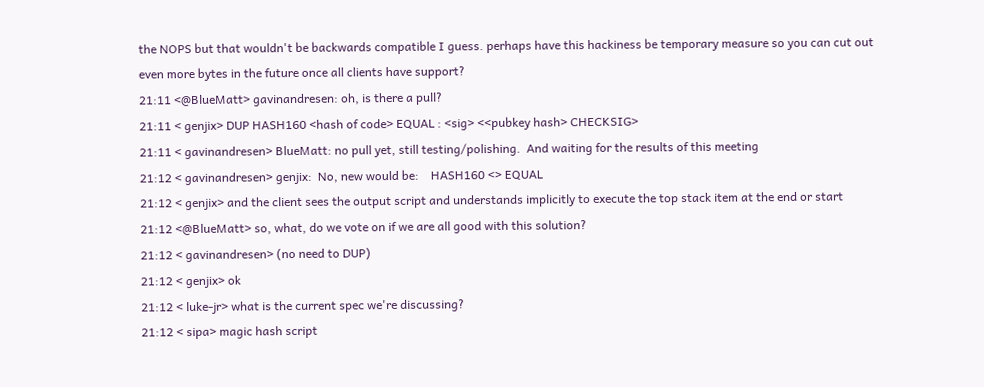the NOPS but that wouldn't be backwards compatible I guess. perhaps have this hackiness be temporary measure so you can cut out even more bytes in the future once all clients have support?
21:11 <@BlueMatt> gavinandresen: oh, is there a pull?
21:11 < genjix> DUP HASH160 <hash of code> EQUAL : <sig> <<pubkey hash> CHECKSIG>
21:11 < gavinandresen> BlueMatt: no pull yet, still testing/polishing.  And waiting for the results of this meeting
21:12 < gavinandresen> genjix:  No, new would be:    HASH160 <> EQUAL
21:12 < genjix> and the client sees the output script and understands implicitly to execute the top stack item at the end or start
21:12 <@BlueMatt> so, what, do we vote on if we are all good with this solution?
21:12 < gavinandresen> (no need to DUP)
21:12 < genjix> ok
21:12 < luke-jr> what is the current spec we're discussing?
21:12 < sipa> magic hash script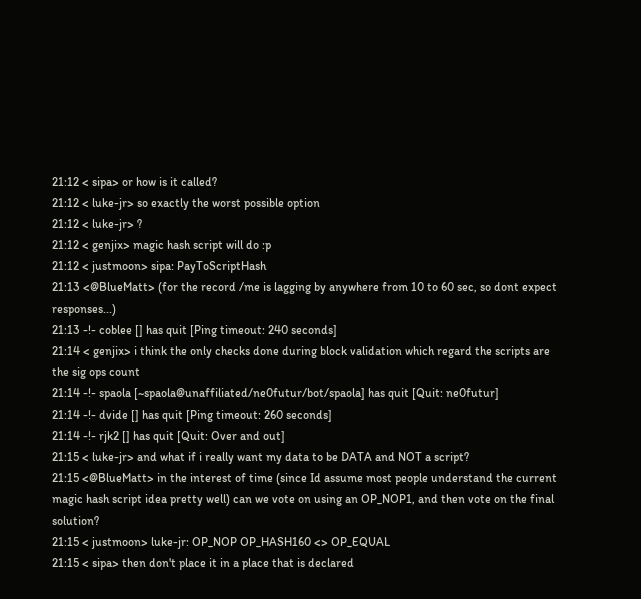21:12 < sipa> or how is it called?
21:12 < luke-jr> so exactly the worst possible option
21:12 < luke-jr> ?
21:12 < genjix> magic hash script will do :p
21:12 < justmoon> sipa: PayToScriptHash
21:13 <@BlueMatt> (for the record /me is lagging by anywhere from 10 to 60 sec, so dont expect responses...)
21:13 -!- coblee [] has quit [Ping timeout: 240 seconds]
21:14 < genjix> i think the only checks done during block validation which regard the scripts are the sig ops count
21:14 -!- spaola [~spaola@unaffiliated/ne0futur/bot/spaola] has quit [Quit: ne0futur]
21:14 -!- dvide [] has quit [Ping timeout: 260 seconds]
21:14 -!- rjk2 [] has quit [Quit: Over and out]
21:15 < luke-jr> and what if i really want my data to be DATA and NOT a script?
21:15 <@BlueMatt> in the interest of time (since Id assume most people understand the current magic hash script idea pretty well) can we vote on using an OP_NOP1, and then vote on the final solution?
21:15 < justmoon> luke-jr: OP_NOP OP_HASH160 <> OP_EQUAL
21:15 < sipa> then don't place it in a place that is declared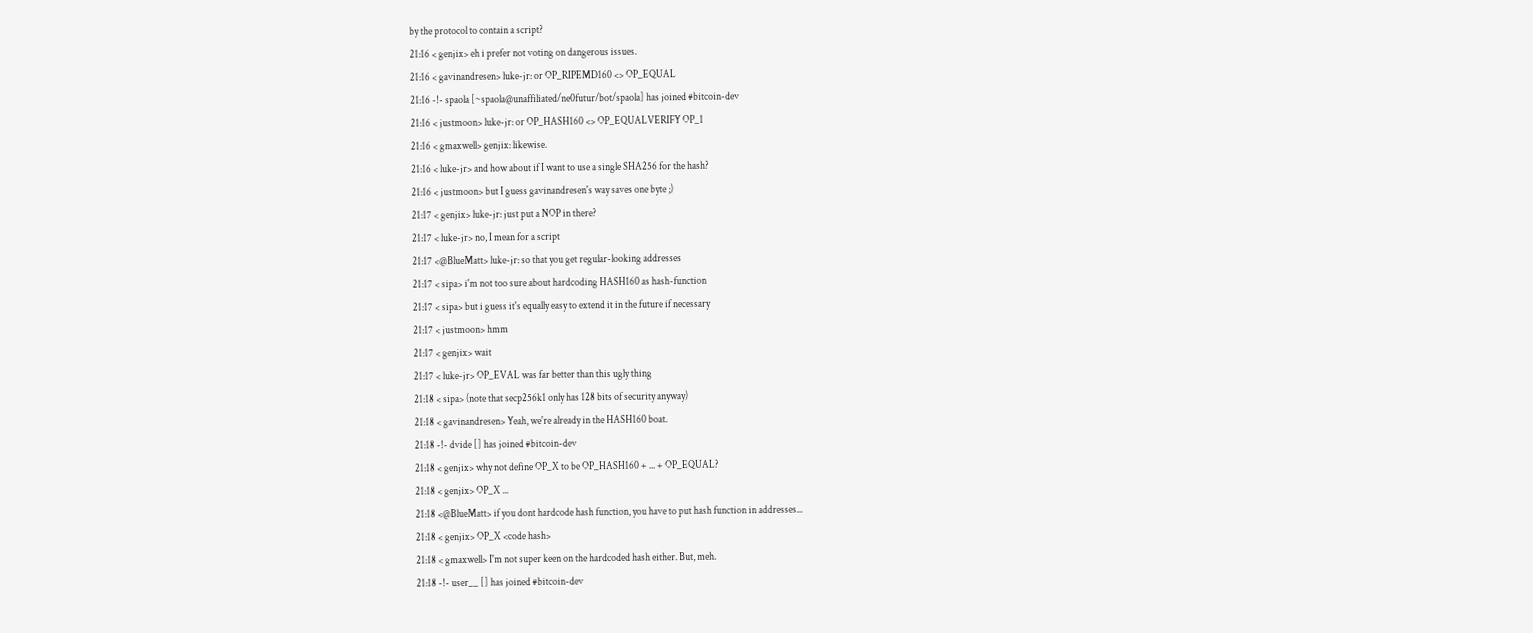by the protocol to contain a script?
21:16 < genjix> eh i prefer not voting on dangerous issues.
21:16 < gavinandresen> luke-jr: or OP_RIPEMD160 <> OP_EQUAL
21:16 -!- spaola [~spaola@unaffiliated/ne0futur/bot/spaola] has joined #bitcoin-dev
21:16 < justmoon> luke-jr: or OP_HASH160 <> OP_EQUALVERIFY OP_1
21:16 < gmaxwell> genjix: likewise.
21:16 < luke-jr> and how about if I want to use a single SHA256 for the hash?
21:16 < justmoon> but I guess gavinandresen's way saves one byte ;)
21:17 < genjix> luke-jr: just put a NOP in there?
21:17 < luke-jr> no, I mean for a script
21:17 <@BlueMatt> luke-jr: so that you get regular-looking addresses
21:17 < sipa> i'm not too sure about hardcoding HASH160 as hash-function
21:17 < sipa> but i guess it's equally easy to extend it in the future if necessary
21:17 < justmoon> hmm
21:17 < genjix> wait
21:17 < luke-jr> OP_EVAL was far better than this ugly thing
21:18 < sipa> (note that secp256k1 only has 128 bits of security anyway)
21:18 < gavinandresen> Yeah, we're already in the HASH160 boat.
21:18 -!- dvide [] has joined #bitcoin-dev
21:18 < genjix> why not define OP_X to be OP_HASH160 + ... + OP_EQUAL?
21:18 < genjix> OP_X ...
21:18 <@BlueMatt> if you dont hardcode hash function, you have to put hash function in addresses...
21:18 < genjix> OP_X <code hash>
21:18 < gmaxwell> I'm not super keen on the hardcoded hash either. But, meh.
21:18 -!- user__ [] has joined #bitcoin-dev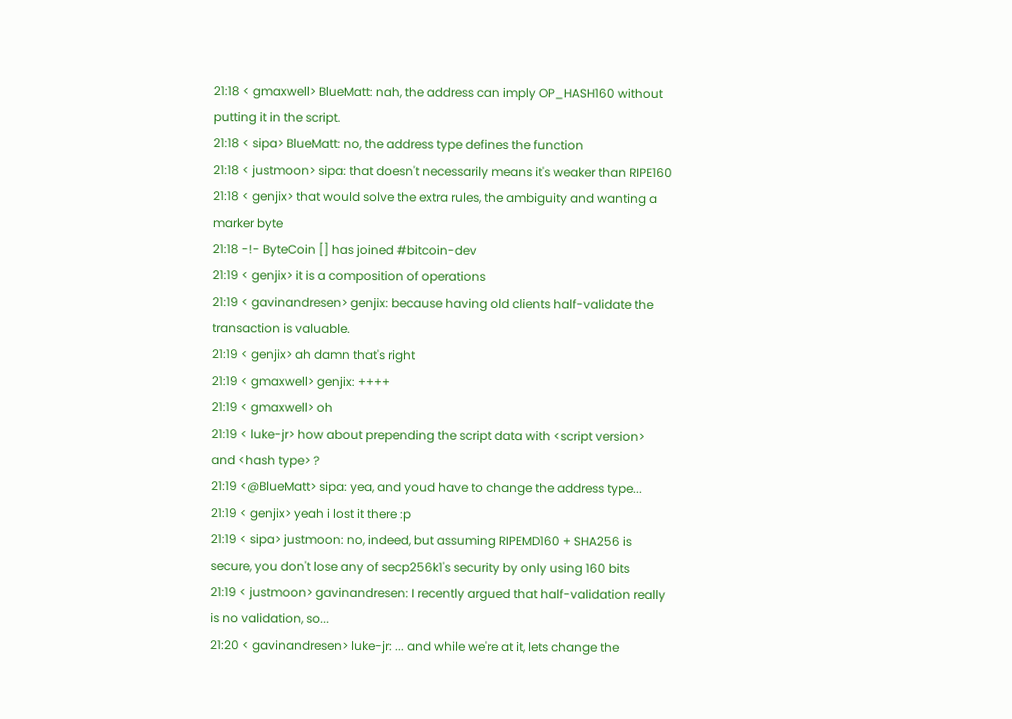21:18 < gmaxwell> BlueMatt: nah, the address can imply OP_HASH160 without putting it in the script.
21:18 < sipa> BlueMatt: no, the address type defines the function
21:18 < justmoon> sipa: that doesn't necessarily means it's weaker than RIPE160
21:18 < genjix> that would solve the extra rules, the ambiguity and wanting a marker byte
21:18 -!- ByteCoin [] has joined #bitcoin-dev
21:19 < genjix> it is a composition of operations
21:19 < gavinandresen> genjix: because having old clients half-validate the transaction is valuable.
21:19 < genjix> ah damn that's right
21:19 < gmaxwell> genjix: ++++
21:19 < gmaxwell> oh
21:19 < luke-jr> how about prepending the script data with <script version> and <hash type> ?
21:19 <@BlueMatt> sipa: yea, and youd have to change the address type...
21:19 < genjix> yeah i lost it there :p
21:19 < sipa> justmoon: no, indeed, but assuming RIPEMD160 + SHA256 is secure, you don't lose any of secp256k1's security by only using 160 bits
21:19 < justmoon> gavinandresen: I recently argued that half-validation really is no validation, so...
21:20 < gavinandresen> luke-jr: ... and while we're at it, lets change the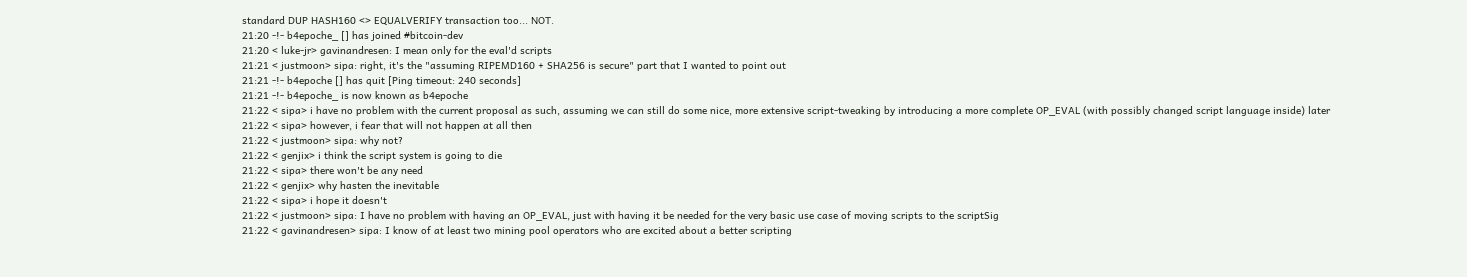standard DUP HASH160 <> EQUALVERIFY transaction too... NOT.
21:20 -!- b4epoche_ [] has joined #bitcoin-dev
21:20 < luke-jr> gavinandresen: I mean only for the eval'd scripts
21:21 < justmoon> sipa: right, it's the "assuming RIPEMD160 + SHA256 is secure" part that I wanted to point out
21:21 -!- b4epoche [] has quit [Ping timeout: 240 seconds]
21:21 -!- b4epoche_ is now known as b4epoche
21:22 < sipa> i have no problem with the current proposal as such, assuming we can still do some nice, more extensive script-tweaking by introducing a more complete OP_EVAL (with possibly changed script language inside) later
21:22 < sipa> however, i fear that will not happen at all then
21:22 < justmoon> sipa: why not?
21:22 < genjix> i think the script system is going to die
21:22 < sipa> there won't be any need
21:22 < genjix> why hasten the inevitable
21:22 < sipa> i hope it doesn't
21:22 < justmoon> sipa: I have no problem with having an OP_EVAL, just with having it be needed for the very basic use case of moving scripts to the scriptSig
21:22 < gavinandresen> sipa: I know of at least two mining pool operators who are excited about a better scripting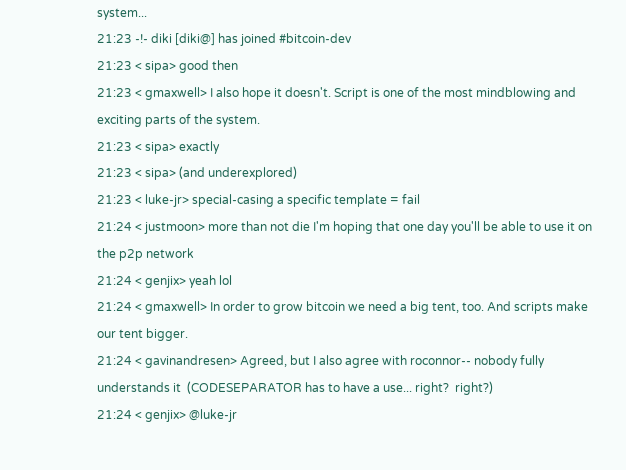system...
21:23 -!- diki [diki@] has joined #bitcoin-dev
21:23 < sipa> good then
21:23 < gmaxwell> I also hope it doesn't. Script is one of the most mindblowing and exciting parts of the system.
21:23 < sipa> exactly
21:23 < sipa> (and underexplored)
21:23 < luke-jr> special-casing a specific template = fail
21:24 < justmoon> more than not die I'm hoping that one day you'll be able to use it on the p2p network
21:24 < genjix> yeah lol
21:24 < gmaxwell> In order to grow bitcoin we need a big tent, too. And scripts make our tent bigger.
21:24 < gavinandresen> Agreed, but I also agree with roconnor-- nobody fully understands it  (CODESEPARATOR has to have a use... right?  right?)
21:24 < genjix> @luke-jr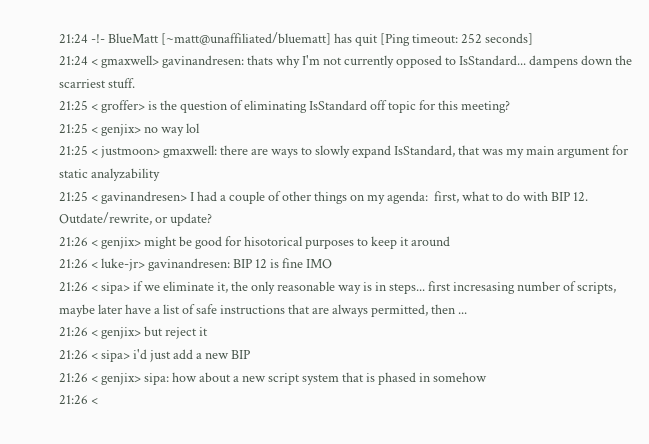21:24 -!- BlueMatt [~matt@unaffiliated/bluematt] has quit [Ping timeout: 252 seconds]
21:24 < gmaxwell> gavinandresen: thats why I'm not currently opposed to IsStandard... dampens down the scarriest stuff.
21:25 < groffer> is the question of eliminating IsStandard off topic for this meeting?
21:25 < genjix> no way lol
21:25 < justmoon> gmaxwell: there are ways to slowly expand IsStandard, that was my main argument for static analyzability
21:25 < gavinandresen> I had a couple of other things on my agenda:  first, what to do with BIP 12.  Outdate/rewrite, or update?
21:26 < genjix> might be good for hisotorical purposes to keep it around
21:26 < luke-jr> gavinandresen: BIP 12 is fine IMO
21:26 < sipa> if we eliminate it, the only reasonable way is in steps... first incresasing number of scripts, maybe later have a list of safe instructions that are always permitted, then ...
21:26 < genjix> but reject it
21:26 < sipa> i'd just add a new BIP
21:26 < genjix> sipa: how about a new script system that is phased in somehow
21:26 <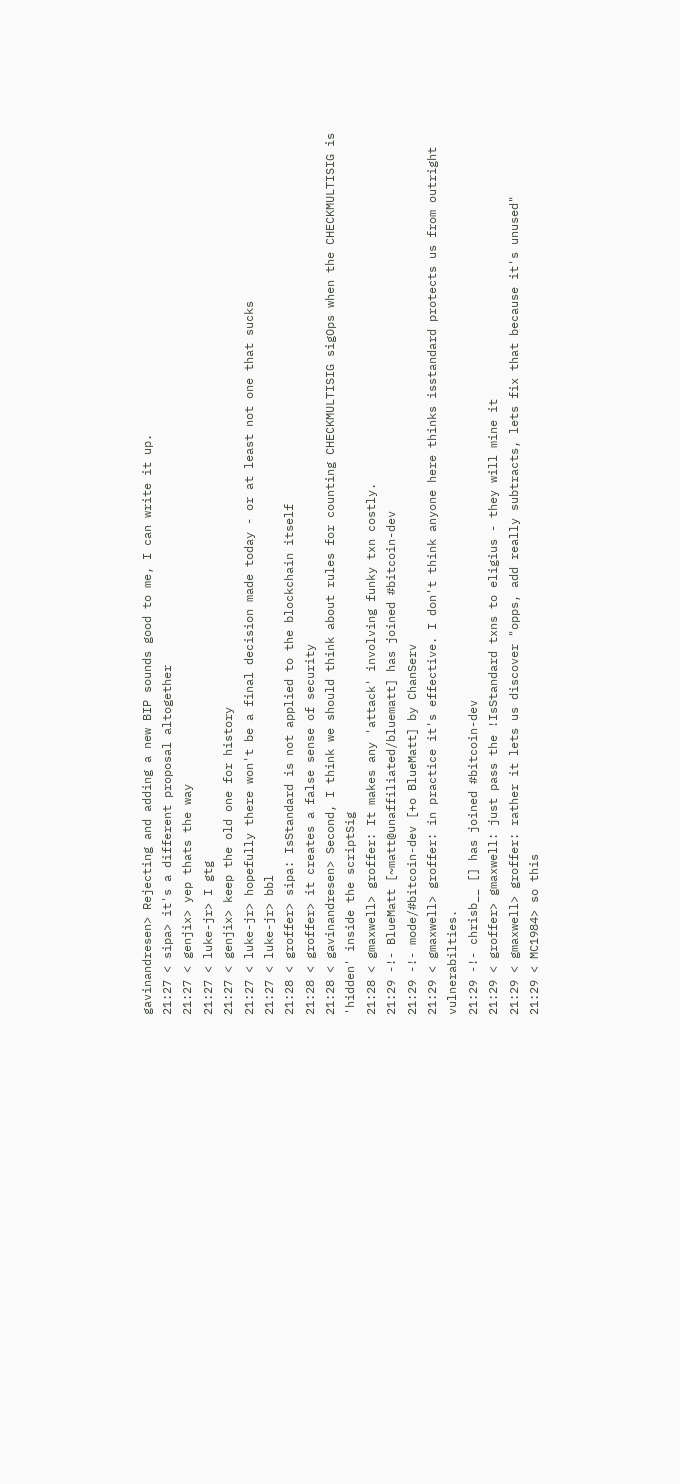gavinandresen> Rejecting and adding a new BIP sounds good to me, I can write it up.
21:27 < sipa> it's a different proposal altogether
21:27 < genjix> yep thats the way
21:27 < luke-jr> I gtg
21:27 < genjix> keep the old one for history
21:27 < luke-jr> hopefully there won't be a final decision made today - or at least not one that sucks
21:27 < luke-jr> bbl
21:28 < groffer> sipa: IsStandard is not applied to the blockchain itself
21:28 < groffer> it creates a false sense of security
21:28 < gavinandresen> Second, I think we should think about rules for counting CHECKMULTISIG sigOps when the CHECKMULTISIG is 'hidden' inside the scriptSig
21:28 < gmaxwell> groffer: It makes any 'attack' involving funky txn costly.
21:29 -!- BlueMatt [~matt@unaffiliated/bluematt] has joined #bitcoin-dev
21:29 -!- mode/#bitcoin-dev [+o BlueMatt] by ChanServ
21:29 < gmaxwell> groffer: in practice it's effective. I don't think anyone here thinks isstandard protects us from outright vulnerabilties.
21:29 -!- chrisb__ [] has joined #bitcoin-dev
21:29 < groffer> gmaxwell: just pass the !IsStandard txns to eligius - they will mine it
21:29 < gmaxwell> groffer: rather it lets us discover "opps, add really subtracts, lets fix that because it's unused"
21:29 < MC1984> so this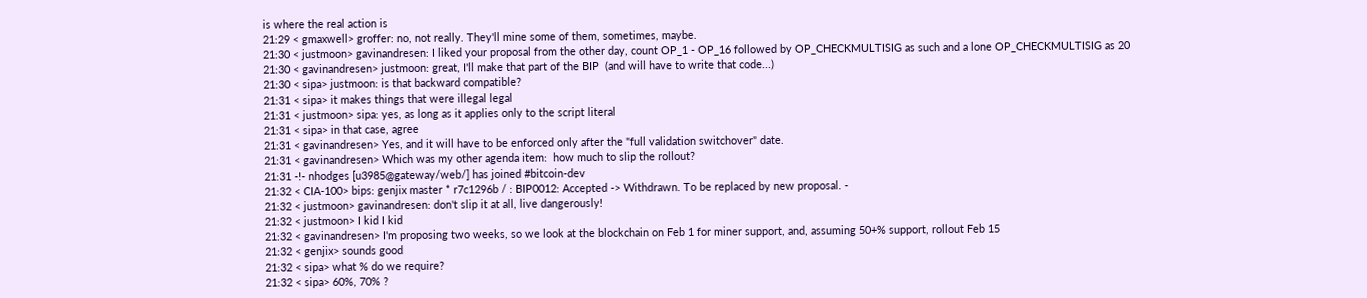is where the real action is
21:29 < gmaxwell> groffer: no, not really. They'll mine some of them, sometimes, maybe.
21:30 < justmoon> gavinandresen: I liked your proposal from the other day, count OP_1 - OP_16 followed by OP_CHECKMULTISIG as such and a lone OP_CHECKMULTISIG as 20
21:30 < gavinandresen> justmoon: great, I'll make that part of the BIP  (and will have to write that code...)
21:30 < sipa> justmoon: is that backward compatible?
21:31 < sipa> it makes things that were illegal legal
21:31 < justmoon> sipa: yes, as long as it applies only to the script literal
21:31 < sipa> in that case, agree
21:31 < gavinandresen> Yes, and it will have to be enforced only after the "full validation switchover" date.
21:31 < gavinandresen> Which was my other agenda item:  how much to slip the rollout?
21:31 -!- nhodges [u3985@gateway/web/] has joined #bitcoin-dev
21:32 < CIA-100> bips: genjix master * r7c1296b / : BIP0012: Accepted -> Withdrawn. To be replaced by new proposal. -
21:32 < justmoon> gavinandresen: don't slip it at all, live dangerously!
21:32 < justmoon> I kid I kid
21:32 < gavinandresen> I'm proposing two weeks, so we look at the blockchain on Feb 1 for miner support, and, assuming 50+% support, rollout Feb 15
21:32 < genjix> sounds good
21:32 < sipa> what % do we require?
21:32 < sipa> 60%, 70% ?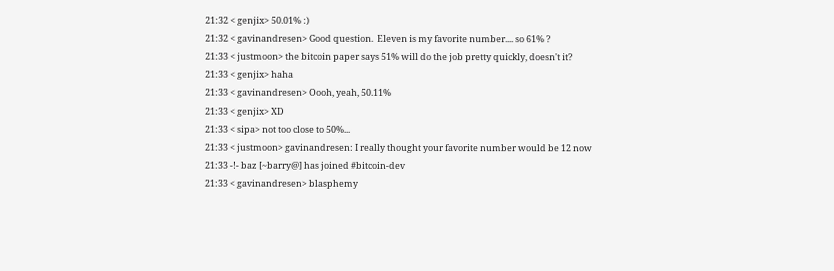21:32 < genjix> 50.01% :)
21:32 < gavinandresen> Good question.  Eleven is my favorite number.... so 61% ?
21:33 < justmoon> the bitcoin paper says 51% will do the job pretty quickly, doesn't it?
21:33 < genjix> haha
21:33 < gavinandresen> Oooh, yeah, 50.11%
21:33 < genjix> XD
21:33 < sipa> not too close to 50%...
21:33 < justmoon> gavinandresen: I really thought your favorite number would be 12 now
21:33 -!- baz [~barry@] has joined #bitcoin-dev
21:33 < gavinandresen> blasphemy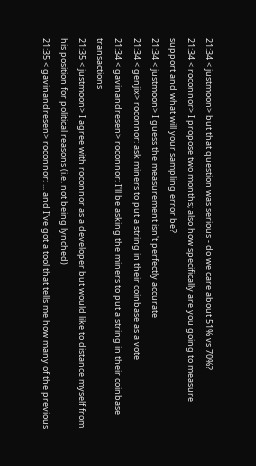21:34 < justmoon> but that question was serious - do we care about 51% vs 70%?
21:34 < roconnor> I propose two months; also how specifically are you going to measure support and what will your sampling error be?
21:34 < justmoon> I guess the measurement isn't perfectly accurate
21:34 < genjix> roconnor: ask miners to put a string in their coinbase as a vote
21:34 < gavinandresen> roconnor: I'll be asking the miners to put a string in their coinbase transactions
21:35 < justmoon> I agree with roconnor as a developer but would like to distance myself from his position for political reasons (i.e. not being lynched)
21:35 < gavinandresen> roconnor: ... and I've got a tool that tells me how many of the previous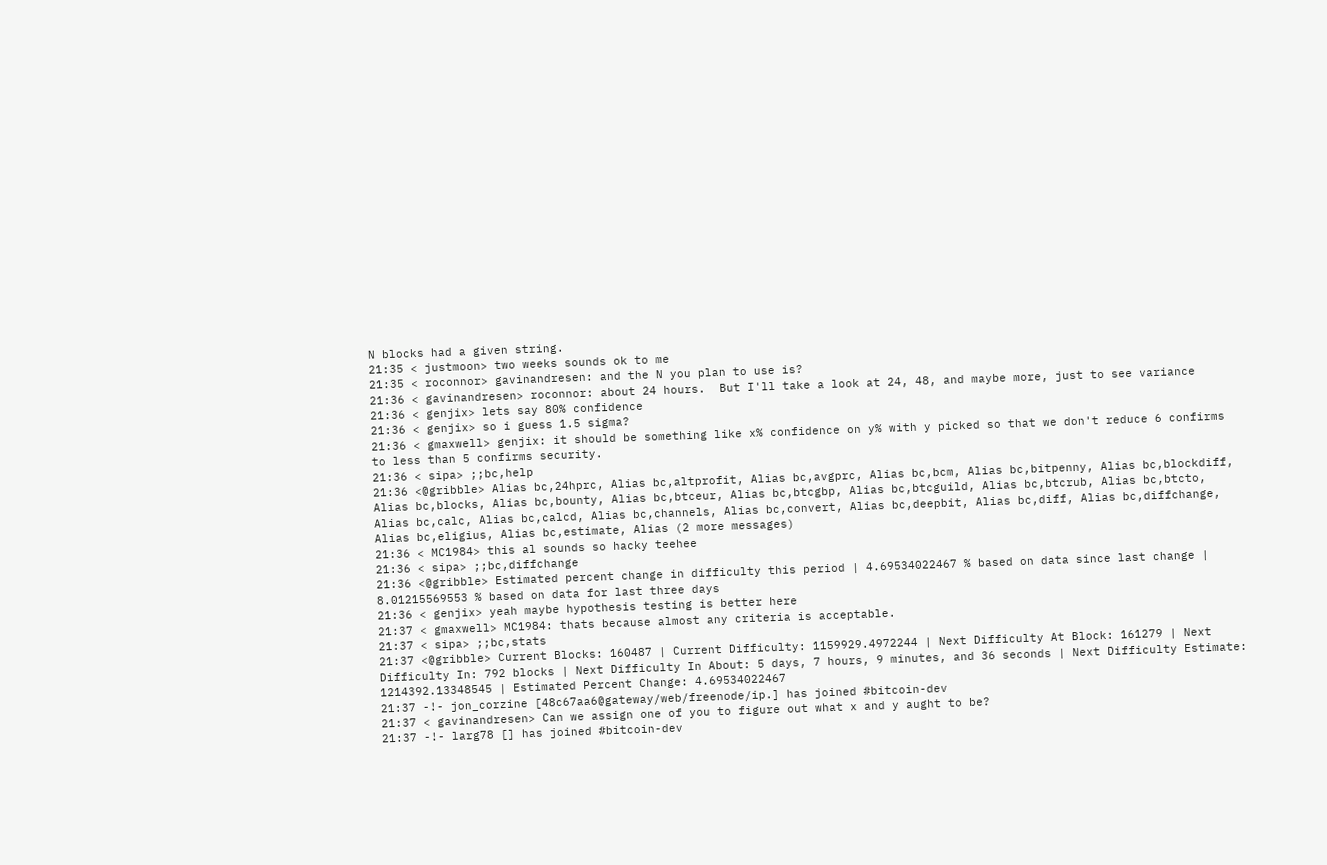N blocks had a given string.
21:35 < justmoon> two weeks sounds ok to me
21:35 < roconnor> gavinandresen: and the N you plan to use is?
21:36 < gavinandresen> roconnor: about 24 hours.  But I'll take a look at 24, 48, and maybe more, just to see variance
21:36 < genjix> lets say 80% confidence
21:36 < genjix> so i guess 1.5 sigma?
21:36 < gmaxwell> genjix: it should be something like x% confidence on y% with y picked so that we don't reduce 6 confirms to less than 5 confirms security.
21:36 < sipa> ;;bc,help
21:36 <@gribble> Alias bc,24hprc, Alias bc,altprofit, Alias bc,avgprc, Alias bc,bcm, Alias bc,bitpenny, Alias bc,blockdiff, Alias bc,blocks, Alias bc,bounty, Alias bc,btceur, Alias bc,btcgbp, Alias bc,btcguild, Alias bc,btcrub, Alias bc,btcto, Alias bc,calc, Alias bc,calcd, Alias bc,channels, Alias bc,convert, Alias bc,deepbit, Alias bc,diff, Alias bc,diffchange, Alias bc,eligius, Alias bc,estimate, Alias (2 more messages)
21:36 < MC1984> this al sounds so hacky teehee
21:36 < sipa> ;;bc,diffchange
21:36 <@gribble> Estimated percent change in difficulty this period | 4.69534022467 % based on data since last change | 8.01215569553 % based on data for last three days
21:36 < genjix> yeah maybe hypothesis testing is better here
21:37 < gmaxwell> MC1984: thats because almost any criteria is acceptable.
21:37 < sipa> ;;bc,stats
21:37 <@gribble> Current Blocks: 160487 | Current Difficulty: 1159929.4972244 | Next Difficulty At Block: 161279 | Next Difficulty In: 792 blocks | Next Difficulty In About: 5 days, 7 hours, 9 minutes, and 36 seconds | Next Difficulty Estimate: 1214392.13348545 | Estimated Percent Change: 4.69534022467
21:37 -!- jon_corzine [48c67aa6@gateway/web/freenode/ip.] has joined #bitcoin-dev
21:37 < gavinandresen> Can we assign one of you to figure out what x and y aught to be?
21:37 -!- larg78 [] has joined #bitcoin-dev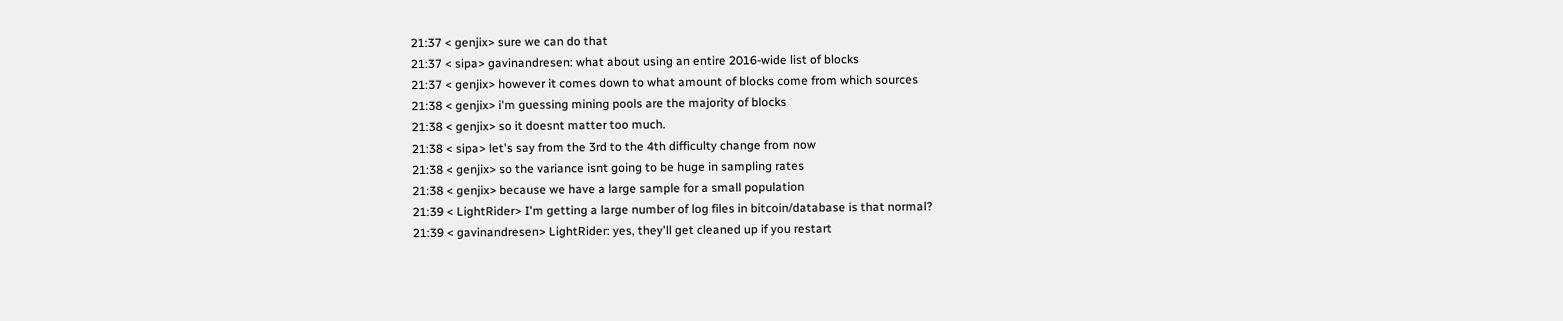21:37 < genjix> sure we can do that
21:37 < sipa> gavinandresen: what about using an entire 2016-wide list of blocks
21:37 < genjix> however it comes down to what amount of blocks come from which sources
21:38 < genjix> i'm guessing mining pools are the majority of blocks
21:38 < genjix> so it doesnt matter too much.
21:38 < sipa> let's say from the 3rd to the 4th difficulty change from now
21:38 < genjix> so the variance isnt going to be huge in sampling rates
21:38 < genjix> because we have a large sample for a small population
21:39 < LightRider> I'm getting a large number of log files in bitcoin/database is that normal?
21:39 < gavinandresen> LightRider: yes, they'll get cleaned up if you restart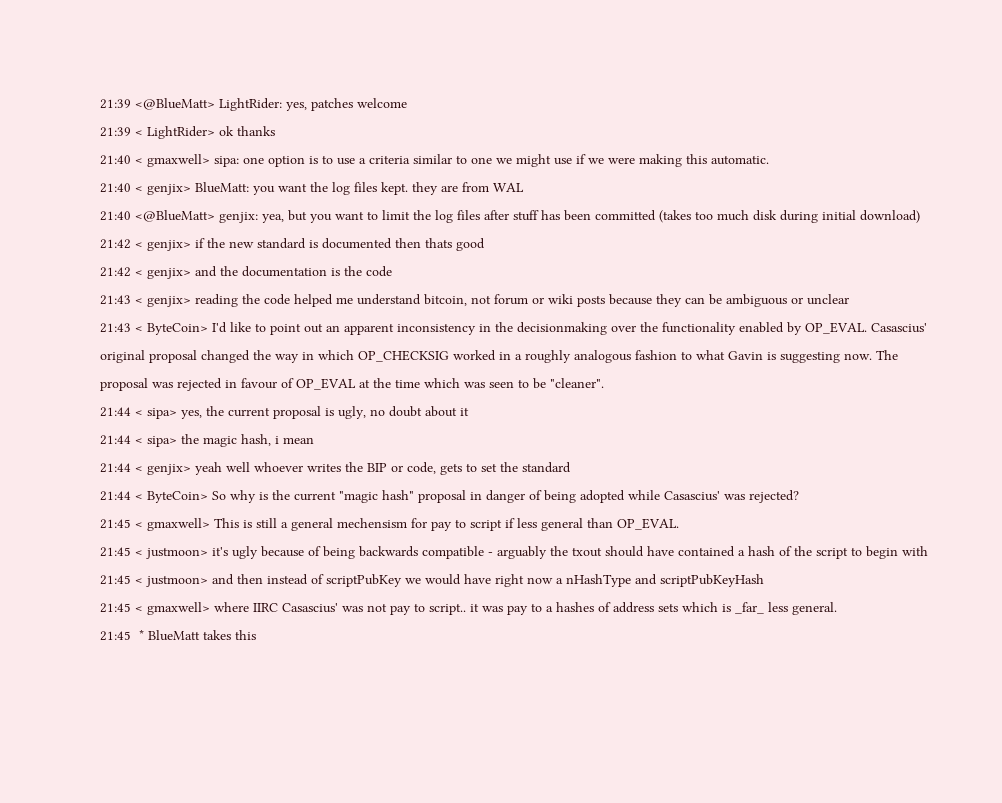21:39 <@BlueMatt> LightRider: yes, patches welcome
21:39 < LightRider> ok thanks
21:40 < gmaxwell> sipa: one option is to use a criteria similar to one we might use if we were making this automatic.
21:40 < genjix> BlueMatt: you want the log files kept. they are from WAL
21:40 <@BlueMatt> genjix: yea, but you want to limit the log files after stuff has been committed (takes too much disk during initial download)
21:42 < genjix> if the new standard is documented then thats good
21:42 < genjix> and the documentation is the code
21:43 < genjix> reading the code helped me understand bitcoin, not forum or wiki posts because they can be ambiguous or unclear
21:43 < ByteCoin> I'd like to point out an apparent inconsistency in the decisionmaking over the functionality enabled by OP_EVAL. Casascius' original proposal changed the way in which OP_CHECKSIG worked in a roughly analogous fashion to what Gavin is suggesting now. The proposal was rejected in favour of OP_EVAL at the time which was seen to be "cleaner".
21:44 < sipa> yes, the current proposal is ugly, no doubt about it
21:44 < sipa> the magic hash, i mean
21:44 < genjix> yeah well whoever writes the BIP or code, gets to set the standard
21:44 < ByteCoin> So why is the current "magic hash" proposal in danger of being adopted while Casascius' was rejected?
21:45 < gmaxwell> This is still a general mechensism for pay to script if less general than OP_EVAL.
21:45 < justmoon> it's ugly because of being backwards compatible - arguably the txout should have contained a hash of the script to begin with
21:45 < justmoon> and then instead of scriptPubKey we would have right now a nHashType and scriptPubKeyHash
21:45 < gmaxwell> where IIRC Casascius' was not pay to script.. it was pay to a hashes of address sets which is _far_ less general.
21:45  * BlueMatt takes this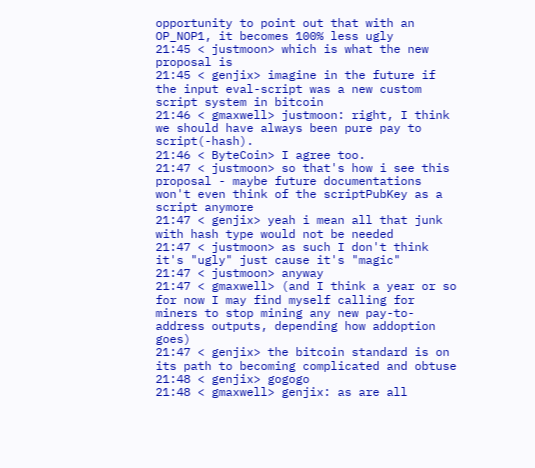opportunity to point out that with an OP_NOP1, it becomes 100% less ugly
21:45 < justmoon> which is what the new proposal is
21:45 < genjix> imagine in the future if the input eval-script was a new custom script system in bitcoin
21:46 < gmaxwell> justmoon: right, I think we should have always been pure pay to script(-hash).
21:46 < ByteCoin> I agree too.
21:47 < justmoon> so that's how i see this proposal - maybe future documentations won't even think of the scriptPubKey as a script anymore
21:47 < genjix> yeah i mean all that junk with hash type would not be needed
21:47 < justmoon> as such I don't think it's "ugly" just cause it's "magic"
21:47 < justmoon> anyway
21:47 < gmaxwell> (and I think a year or so for now I may find myself calling for miners to stop mining any new pay-to-address outputs, depending how addoption goes)
21:47 < genjix> the bitcoin standard is on its path to becoming complicated and obtuse
21:48 < genjix> gogogo
21:48 < gmaxwell> genjix: as are all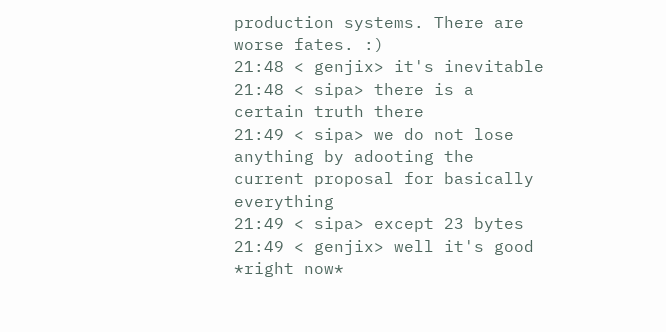production systems. There are worse fates. :)
21:48 < genjix> it's inevitable
21:48 < sipa> there is a certain truth there
21:49 < sipa> we do not lose anything by adooting the current proposal for basically everything
21:49 < sipa> except 23 bytes
21:49 < genjix> well it's good *right now*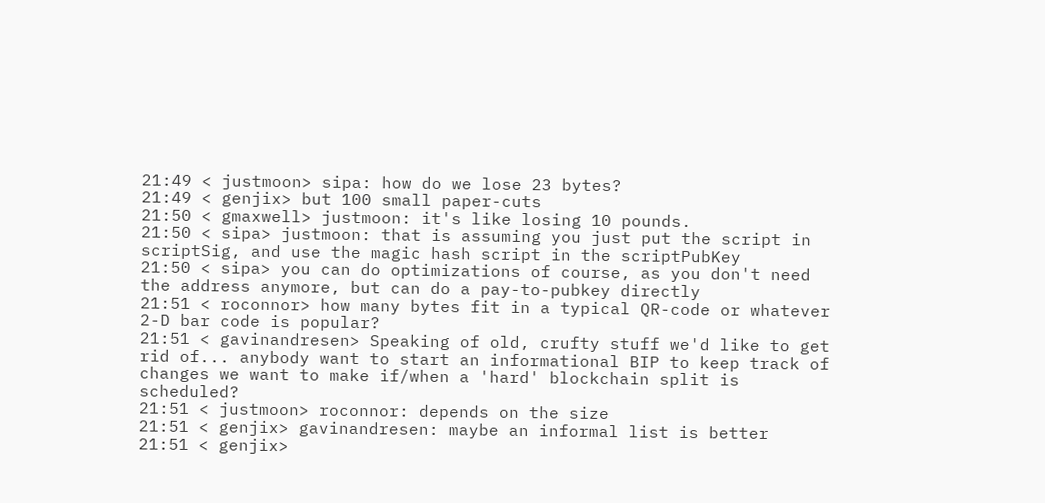21:49 < justmoon> sipa: how do we lose 23 bytes?
21:49 < genjix> but 100 small paper-cuts
21:50 < gmaxwell> justmoon: it's like losing 10 pounds.
21:50 < sipa> justmoon: that is assuming you just put the script in scriptSig, and use the magic hash script in the scriptPubKey
21:50 < sipa> you can do optimizations of course, as you don't need the address anymore, but can do a pay-to-pubkey directly
21:51 < roconnor> how many bytes fit in a typical QR-code or whatever 2-D bar code is popular?
21:51 < gavinandresen> Speaking of old, crufty stuff we'd like to get rid of... anybody want to start an informational BIP to keep track of changes we want to make if/when a 'hard' blockchain split is scheduled?
21:51 < justmoon> roconnor: depends on the size
21:51 < genjix> gavinandresen: maybe an informal list is better
21:51 < genjix>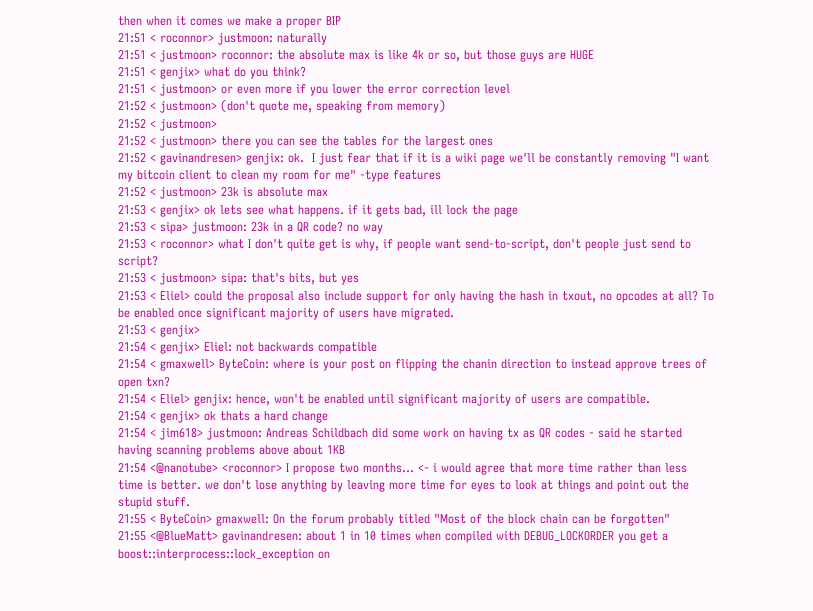then when it comes we make a proper BIP
21:51 < roconnor> justmoon: naturally
21:51 < justmoon> roconnor: the absolute max is like 4k or so, but those guys are HUGE
21:51 < genjix> what do you think?
21:51 < justmoon> or even more if you lower the error correction level
21:52 < justmoon> (don't quote me, speaking from memory)
21:52 < justmoon>
21:52 < justmoon> there you can see the tables for the largest ones
21:52 < gavinandresen> genjix: ok.  I just fear that if it is a wiki page we'll be constantly removing "I want my bitcoin client to clean my room for me" -type features
21:52 < justmoon> 23k is absolute max
21:53 < genjix> ok lets see what happens. if it gets bad, ill lock the page
21:53 < sipa> justmoon: 23k in a QR code? no way
21:53 < roconnor> what I don't quite get is why, if people want send-to-script, don't people just send to script?
21:53 < justmoon> sipa: that's bits, but yes
21:53 < Eliel> could the proposal also include support for only having the hash in txout, no opcodes at all? To be enabled once significant majority of users have migrated.
21:53 < genjix>
21:54 < genjix> Eliel: not backwards compatible
21:54 < gmaxwell> ByteCoin: where is your post on flipping the chanin direction to instead approve trees of open txn?
21:54 < Eliel> genjix: hence, won't be enabled until significant majority of users are compatible.
21:54 < genjix> ok thats a hard change
21:54 < jim618> justmoon: Andreas Schildbach did some work on having tx as QR codes - said he started having scanning problems above about 1KB
21:54 <@nanotube> <roconnor> I propose two months... <- i would agree that more time rather than less time is better. we don't lose anything by leaving more time for eyes to look at things and point out the stupid stuff.
21:55 < ByteCoin> gmaxwell: On the forum probably titled "Most of the block chain can be forgotten"
21:55 <@BlueMatt> gavinandresen: about 1 in 10 times when compiled with DEBUG_LOCKORDER you get a boost::interprocess::lock_exception on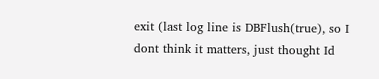exit (last log line is DBFlush(true), so I dont think it matters, just thought Id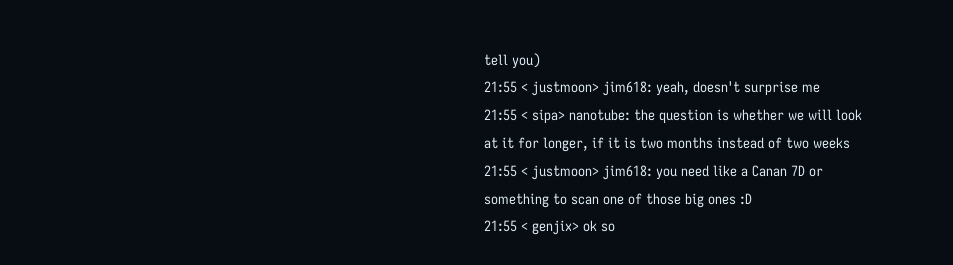tell you)
21:55 < justmoon> jim618: yeah, doesn't surprise me
21:55 < sipa> nanotube: the question is whether we will look at it for longer, if it is two months instead of two weeks
21:55 < justmoon> jim618: you need like a Canan 7D or something to scan one of those big ones :D
21:55 < genjix> ok so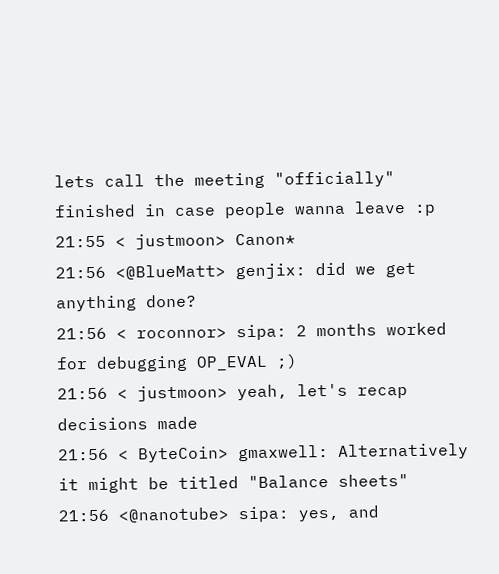lets call the meeting "officially" finished in case people wanna leave :p
21:55 < justmoon> Canon*
21:56 <@BlueMatt> genjix: did we get anything done?
21:56 < roconnor> sipa: 2 months worked for debugging OP_EVAL ;)
21:56 < justmoon> yeah, let's recap decisions made
21:56 < ByteCoin> gmaxwell: Alternatively it might be titled "Balance sheets"
21:56 <@nanotube> sipa: yes, and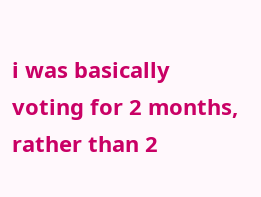i was basically voting for 2 months, rather than 2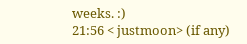weeks. :)
21:56 < justmoon> (if any)